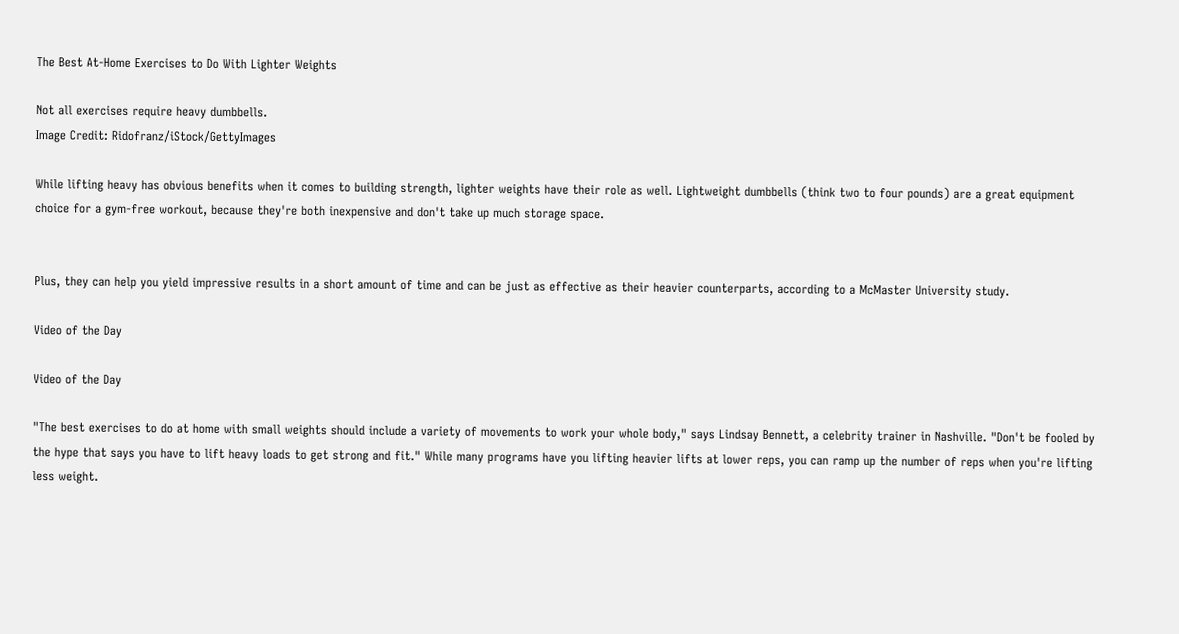The Best At-Home Exercises to Do With Lighter Weights

Not all exercises require heavy dumbbells.
Image Credit: Ridofranz/iStock/GettyImages

While lifting heavy has obvious benefits when it comes to building strength, lighter weights have their role as well. Lightweight dumbbells (think two to four pounds) are a great equipment choice for a gym-free workout, because they're both inexpensive and don't take up much storage space.


Plus, they can help you yield impressive results in a short amount of time and can be just as effective as their heavier counterparts, according to a McMaster University study.

Video of the Day

Video of the Day

"The best exercises to do at home with small weights should include a variety of movements to work your whole body," says Lindsay Bennett, a celebrity trainer in Nashville. "Don't be fooled by the hype that says you have to lift heavy loads to get strong and fit." While many programs have you lifting heavier lifts at lower reps, you can ramp up the number of reps when you're lifting less weight.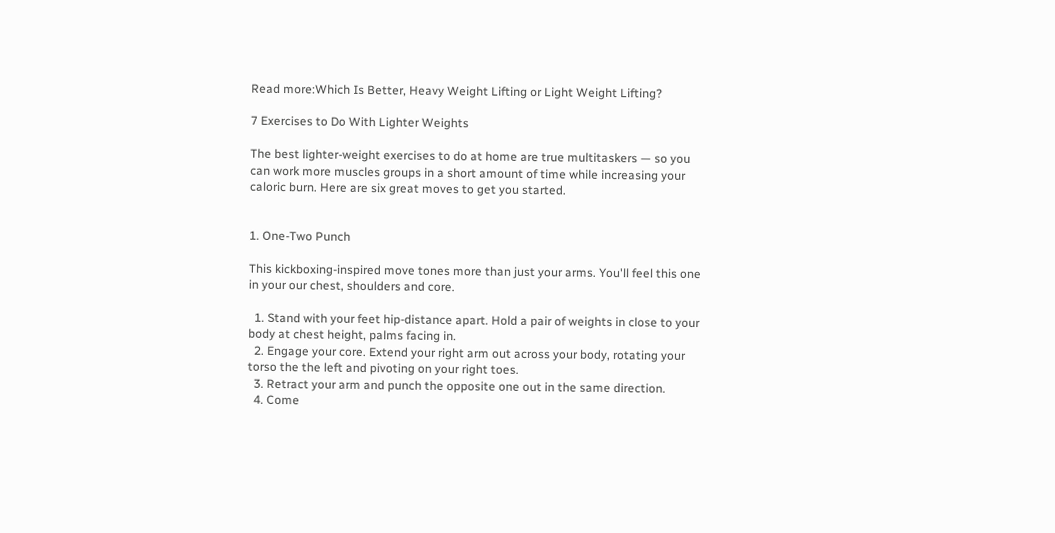Read more:Which Is Better, Heavy Weight Lifting or Light Weight Lifting?

7 Exercises to Do With Lighter Weights

The best lighter-weight exercises to do at home are true multitaskers — so you can work more muscles groups in a short amount of time while increasing your caloric burn. Here are six great moves to get you started.


1. One-Two Punch

This kickboxing-inspired move tones more than just your arms. You'll feel this one in your our chest, shoulders and core.

  1. Stand with your feet hip-distance apart. Hold a pair of weights in close to your body at chest height, palms facing in.
  2. Engage your core. Extend your right arm out across your body, rotating your torso the the left and pivoting on your right toes.
  3. Retract your arm and punch the opposite one out in the same direction.
  4. Come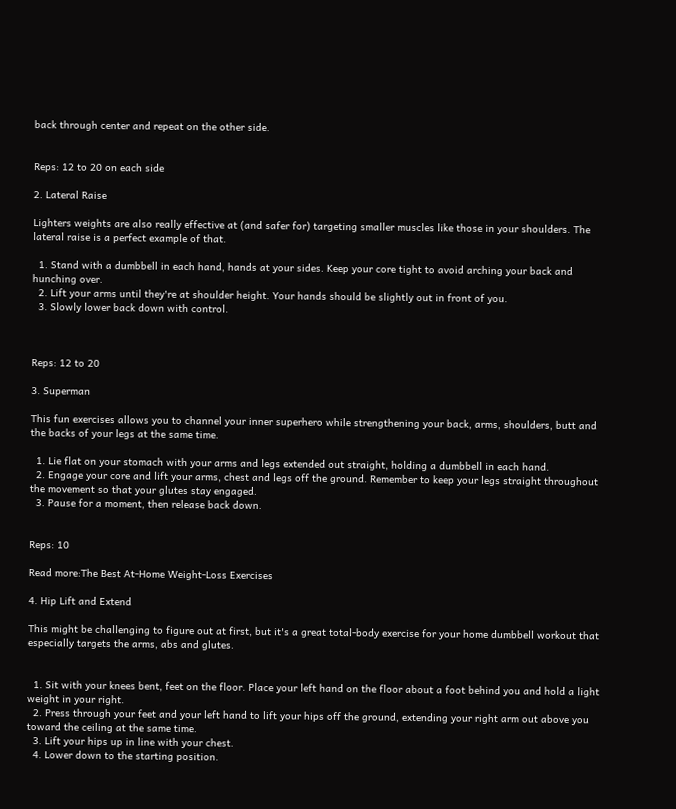back through center and repeat on the other side.


Reps: 12 to 20 on each side

2. Lateral Raise

Lighters weights are also really effective at (and safer for) targeting smaller muscles like those in your shoulders. The lateral raise is a perfect example of that.

  1. Stand with a dumbbell in each hand, hands at your sides. Keep your core tight to avoid arching your back and hunching over.
  2. Lift your arms until they're at shoulder height. Your hands should be slightly out in front of you.
  3. Slowly lower back down with control.



Reps: 12 to 20

3. Superman

This fun exercises allows you to channel your inner superhero while strengthening your back, arms, shoulders, butt and the backs of your legs at the same time.

  1. Lie flat on your stomach with your arms and legs extended out straight, holding a dumbbell in each hand.
  2. Engage your core and lift your arms, chest and legs off the ground. Remember to keep your legs straight throughout the movement so that your glutes stay engaged.
  3. Pause for a moment, then release back down.


Reps: 10

Read more:The Best At-Home Weight-Loss Exercises

4. Hip Lift and Extend

This might be challenging to figure out at first, but it's a great total-body exercise for your home dumbbell workout that especially targets the arms, abs and glutes.


  1. Sit with your knees bent, feet on the floor. Place your left hand on the floor about a foot behind you and hold a light weight in your right.
  2. Press through your feet and your left hand to lift your hips off the ground, extending your right arm out above you toward the ceiling at the same time.
  3. Lift your hips up in line with your chest.
  4. Lower down to the starting position.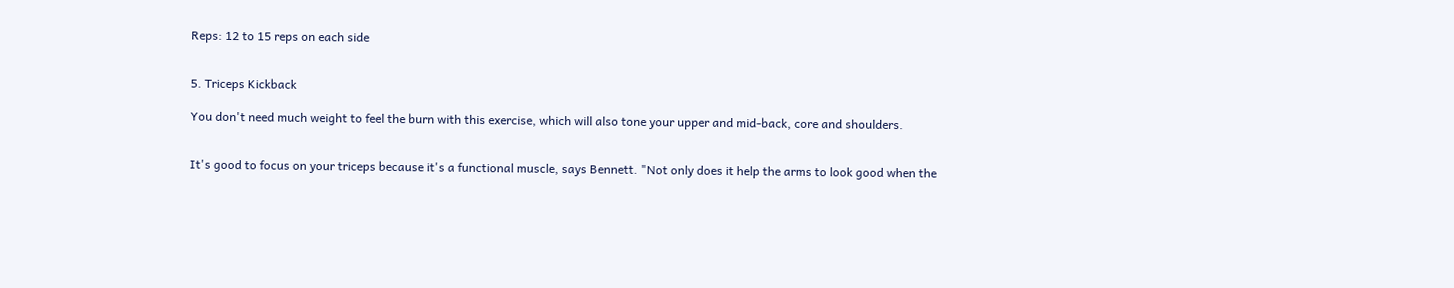Reps: 12 to 15 reps on each side


5. Triceps Kickback

You don't need much weight to feel the burn with this exercise, which will also tone your upper and mid-back, core and shoulders.


It's good to focus on your triceps because it's a functional muscle, says Bennett. "Not only does it help the arms to look good when the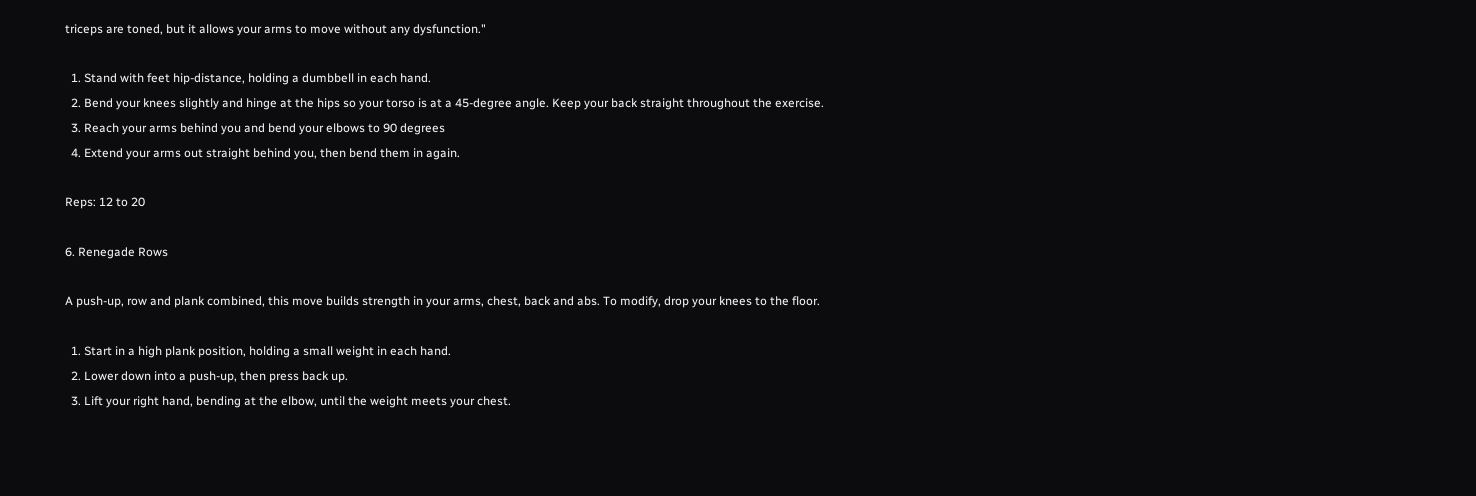triceps are toned, but it allows your arms to move without any dysfunction."

  1. Stand with feet hip-distance, holding a dumbbell in each hand.
  2. Bend your knees slightly and hinge at the hips so your torso is at a 45-degree angle. Keep your back straight throughout the exercise.
  3. Reach your arms behind you and bend your elbows to 90 degrees
  4. Extend your arms out straight behind you, then bend them in again.

Reps: 12 to 20

6. Renegade Rows

A push-up, row and plank combined, this move builds strength in your arms, chest, back and abs. To modify, drop your knees to the floor.

  1. Start in a high plank position, holding a small weight in each hand.
  2. Lower down into a push-up, then press back up.
  3. Lift your right hand, bending at the elbow, until the weight meets your chest.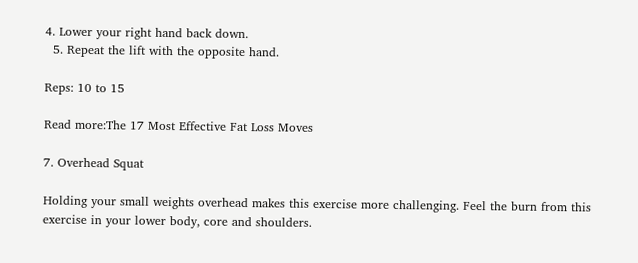4. Lower your right hand back down.
  5. Repeat the lift with the opposite hand.

Reps: 10 to 15

Read more:The 17 Most Effective Fat Loss Moves

7. Overhead Squat

Holding your small weights overhead makes this exercise more challenging. Feel the burn from this exercise in your lower body, core and shoulders.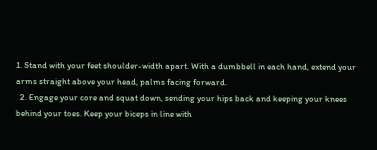1. Stand with your feet shoulder-width apart. With a dumbbell in each hand, extend your arms straight above your head, palms facing forward.
  2. Engage your core and squat down, sending your hips back and keeping your knees behind your toes. Keep your biceps in line with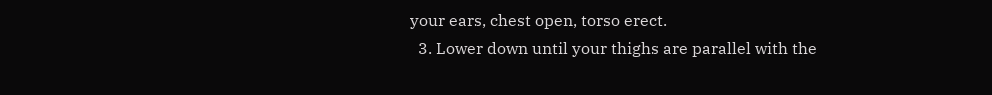your ears, chest open, torso erect.
  3. Lower down until your thighs are parallel with the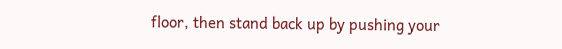floor, then stand back up by pushing your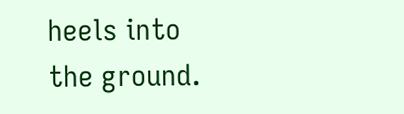heels into the ground.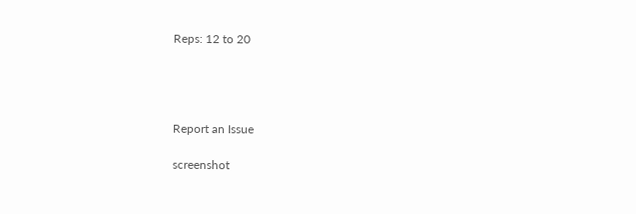Reps: 12 to 20




Report an Issue

screenshot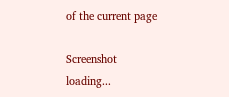of the current page

Screenshot loading...